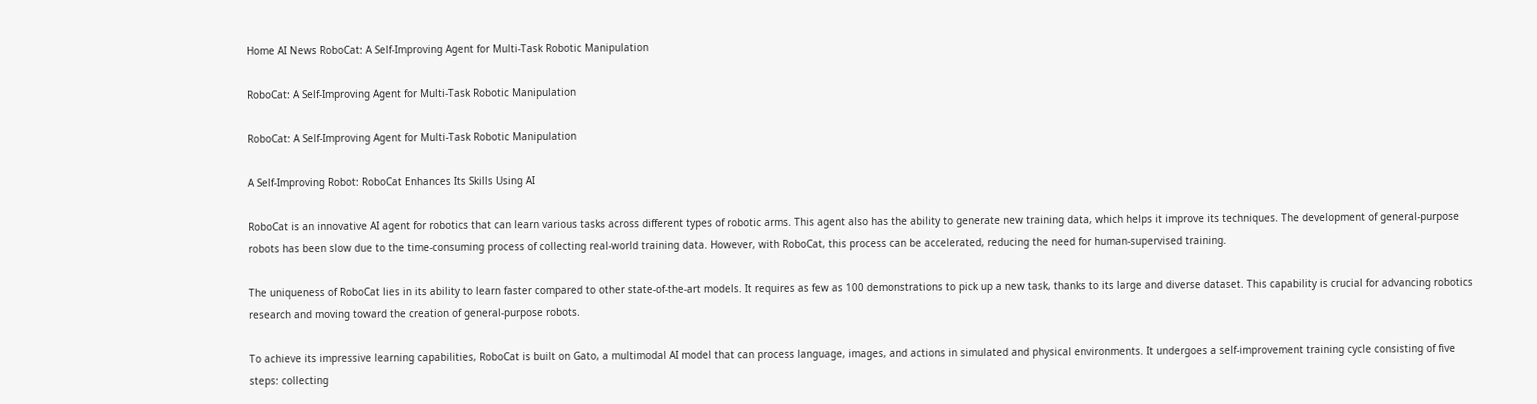Home AI News RoboCat: A Self-Improving Agent for Multi-Task Robotic Manipulation

RoboCat: A Self-Improving Agent for Multi-Task Robotic Manipulation

RoboCat: A Self-Improving Agent for Multi-Task Robotic Manipulation

A Self-Improving Robot: RoboCat Enhances Its Skills Using AI

RoboCat is an innovative AI agent for robotics that can learn various tasks across different types of robotic arms. This agent also has the ability to generate new training data, which helps it improve its techniques. The development of general-purpose robots has been slow due to the time-consuming process of collecting real-world training data. However, with RoboCat, this process can be accelerated, reducing the need for human-supervised training.

The uniqueness of RoboCat lies in its ability to learn faster compared to other state-of-the-art models. It requires as few as 100 demonstrations to pick up a new task, thanks to its large and diverse dataset. This capability is crucial for advancing robotics research and moving toward the creation of general-purpose robots.

To achieve its impressive learning capabilities, RoboCat is built on Gato, a multimodal AI model that can process language, images, and actions in simulated and physical environments. It undergoes a self-improvement training cycle consisting of five steps: collecting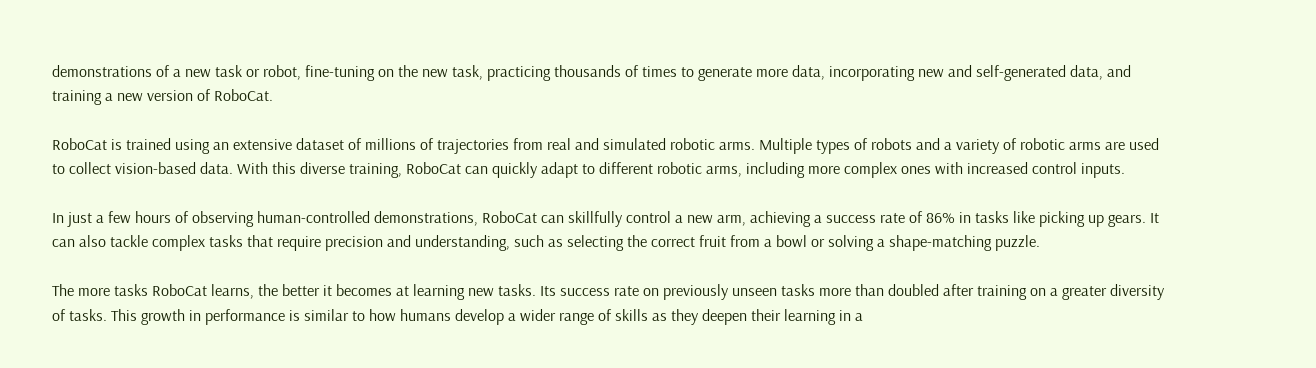demonstrations of a new task or robot, fine-tuning on the new task, practicing thousands of times to generate more data, incorporating new and self-generated data, and training a new version of RoboCat.

RoboCat is trained using an extensive dataset of millions of trajectories from real and simulated robotic arms. Multiple types of robots and a variety of robotic arms are used to collect vision-based data. With this diverse training, RoboCat can quickly adapt to different robotic arms, including more complex ones with increased control inputs.

In just a few hours of observing human-controlled demonstrations, RoboCat can skillfully control a new arm, achieving a success rate of 86% in tasks like picking up gears. It can also tackle complex tasks that require precision and understanding, such as selecting the correct fruit from a bowl or solving a shape-matching puzzle.

The more tasks RoboCat learns, the better it becomes at learning new tasks. Its success rate on previously unseen tasks more than doubled after training on a greater diversity of tasks. This growth in performance is similar to how humans develop a wider range of skills as they deepen their learning in a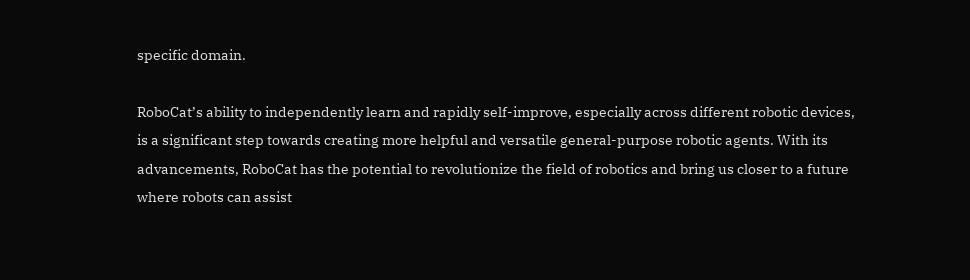specific domain.

RoboCat’s ability to independently learn and rapidly self-improve, especially across different robotic devices, is a significant step towards creating more helpful and versatile general-purpose robotic agents. With its advancements, RoboCat has the potential to revolutionize the field of robotics and bring us closer to a future where robots can assist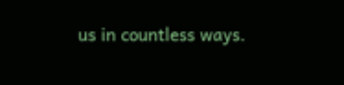us in countless ways.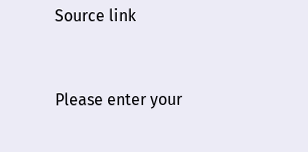Source link


Please enter your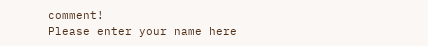comment!
Please enter your name here